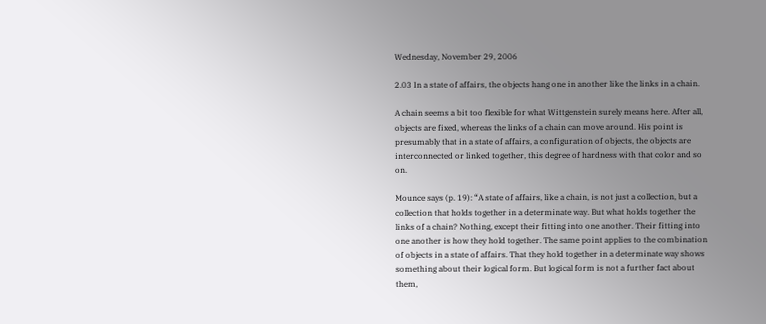Wednesday, November 29, 2006

2.03 In a state of affairs, the objects hang one in another like the links in a chain.

A chain seems a bit too flexible for what Wittgenstein surely means here. After all, objects are fixed, whereas the links of a chain can move around. His point is presumably that in a state of affairs, a configuration of objects, the objects are interconnected or linked together, this degree of hardness with that color and so on.

Mounce says (p. 19): “A state of affairs, like a chain, is not just a collection, but a collection that holds together in a determinate way. But what holds together the links of a chain? Nothing, except their fitting into one another. Their fitting into one another is how they hold together. The same point applies to the combination of objects in a state of affairs. That they hold together in a determinate way shows something about their logical form. But logical form is not a further fact about them,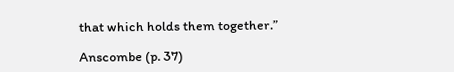that which holds them together.”

Anscombe (p. 37)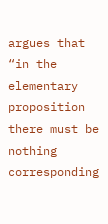argues that “in the elementary proposition there must be nothing corresponding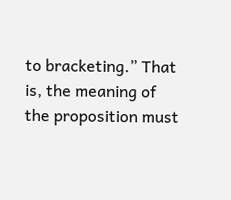to bracketing.” That is, the meaning of the proposition must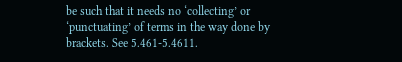be such that it needs no ‘collecting’ or ‘punctuating’ of terms in the way done by brackets. See 5.461-5.4611.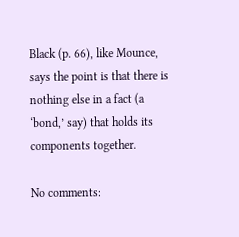Black (p. 66), like Mounce, says the point is that there is nothing else in a fact (a ‘bond,’ say) that holds its components together.

No comments: